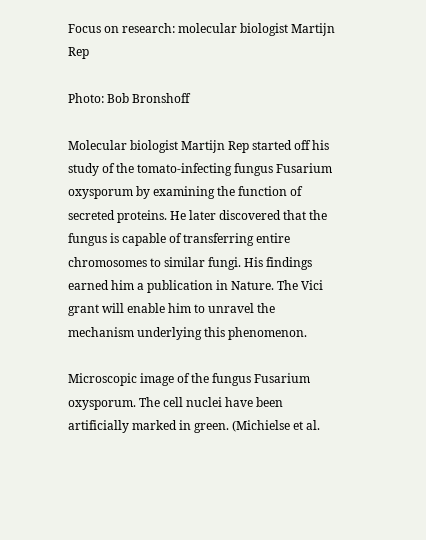Focus on research: molecular biologist Martijn Rep

Photo: Bob Bronshoff

Molecular biologist Martijn Rep started off his study of the tomato-infecting fungus Fusarium oxysporum by examining the function of secreted proteins. He later discovered that the fungus is capable of transferring entire chromosomes to similar fungi. His findings earned him a publication in Nature. The Vici grant will enable him to unravel the mechanism underlying this phenomenon.

Microscopic image of the fungus Fusarium oxysporum. The cell nuclei have been artificially marked in green. (Michielse et al.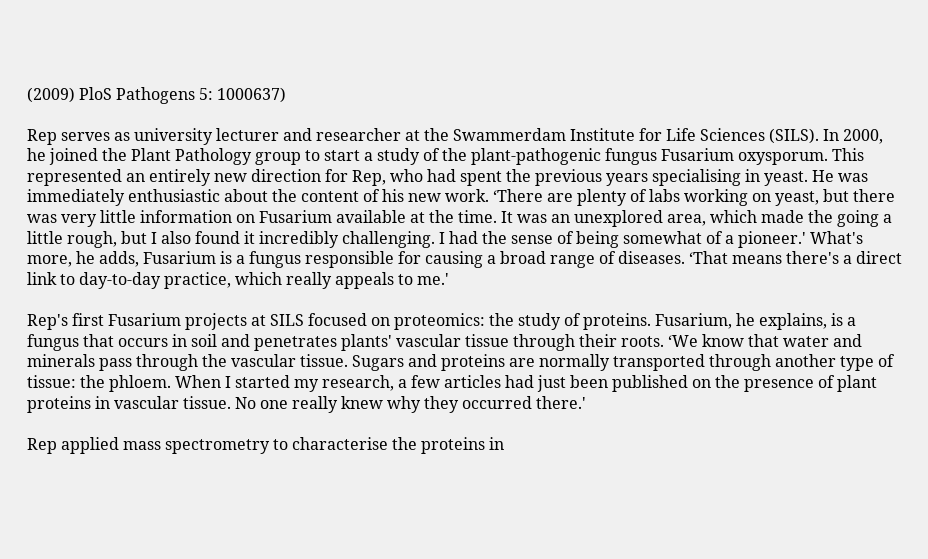(2009) PloS Pathogens 5: 1000637)

Rep serves as university lecturer and researcher at the Swammerdam Institute for Life Sciences (SILS). In 2000, he joined the Plant Pathology group to start a study of the plant-pathogenic fungus Fusarium oxysporum. This represented an entirely new direction for Rep, who had spent the previous years specialising in yeast. He was immediately enthusiastic about the content of his new work. ‘There are plenty of labs working on yeast, but there was very little information on Fusarium available at the time. It was an unexplored area, which made the going a little rough, but I also found it incredibly challenging. I had the sense of being somewhat of a pioneer.' What's more, he adds, Fusarium is a fungus responsible for causing a broad range of diseases. ‘That means there's a direct link to day-to-day practice, which really appeals to me.'

Rep's first Fusarium projects at SILS focused on proteomics: the study of proteins. Fusarium, he explains, is a fungus that occurs in soil and penetrates plants' vascular tissue through their roots. ‘We know that water and minerals pass through the vascular tissue. Sugars and proteins are normally transported through another type of tissue: the phloem. When I started my research, a few articles had just been published on the presence of plant proteins in vascular tissue. No one really knew why they occurred there.'

Rep applied mass spectrometry to characterise the proteins in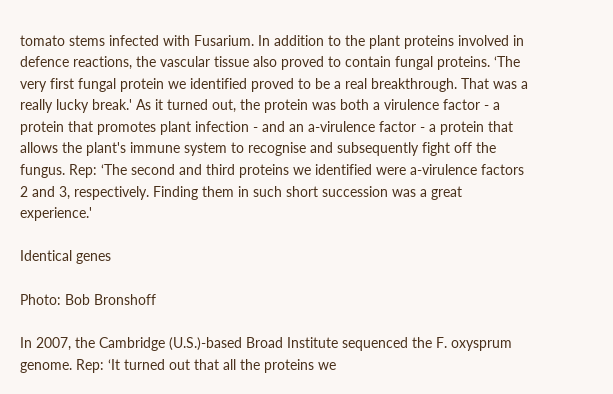tomato stems infected with Fusarium. In addition to the plant proteins involved in defence reactions, the vascular tissue also proved to contain fungal proteins. ‘The very first fungal protein we identified proved to be a real breakthrough. That was a really lucky break.' As it turned out, the protein was both a virulence factor - a protein that promotes plant infection - and an a-virulence factor - a protein that allows the plant's immune system to recognise and subsequently fight off the fungus. Rep: ‘The second and third proteins we identified were a-virulence factors 2 and 3, respectively. Finding them in such short succession was a great experience.'

Identical genes

Photo: Bob Bronshoff

In 2007, the Cambridge (U.S.)-based Broad Institute sequenced the F. oxysprum genome. Rep: ‘It turned out that all the proteins we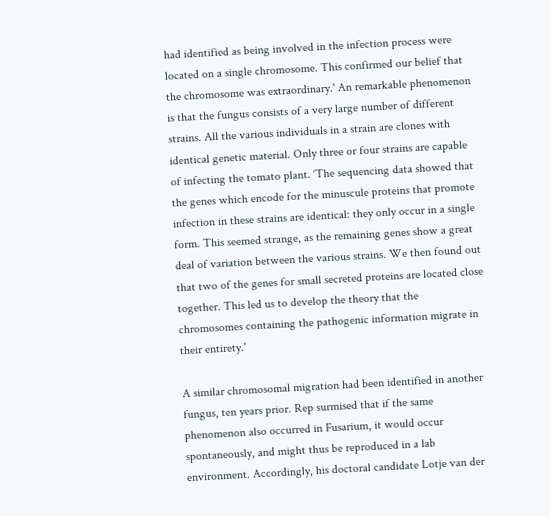had identified as being involved in the infection process were located on a single chromosome. This confirmed our belief that the chromosome was extraordinary.' An remarkable phenomenon is that the fungus consists of a very large number of different strains. All the various individuals in a strain are clones with identical genetic material. Only three or four strains are capable of infecting the tomato plant. ‘The sequencing data showed that the genes which encode for the minuscule proteins that promote infection in these strains are identical: they only occur in a single form. This seemed strange, as the remaining genes show a great deal of variation between the various strains. We then found out that two of the genes for small secreted proteins are located close together. This led us to develop the theory that the chromosomes containing the pathogenic information migrate in their entirety.'

A similar chromosomal migration had been identified in another fungus, ten years prior. Rep surmised that if the same phenomenon also occurred in Fusarium, it would occur spontaneously, and might thus be reproduced in a lab environment. Accordingly, his doctoral candidate Lotje van der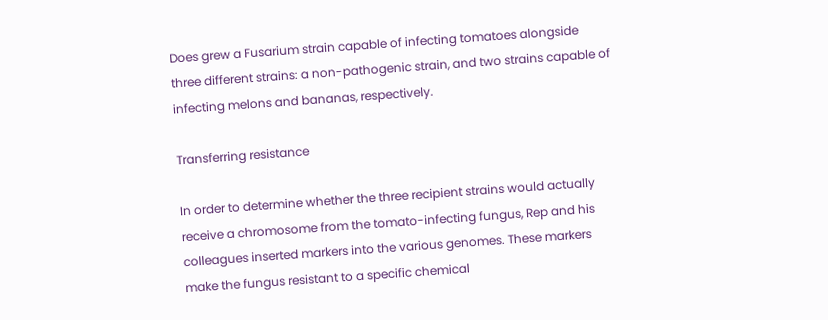Does grew a Fusarium strain capable of infecting tomatoes alongside three different strains: a non-pathogenic strain, and two strains capable of infecting melons and bananas, respectively.

Transferring resistance

In order to determine whether the three recipient strains would actually receive a chromosome from the tomato-infecting fungus, Rep and his colleagues inserted markers into the various genomes. These markers make the fungus resistant to a specific chemical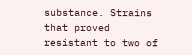substance. Strains that proved resistant to two of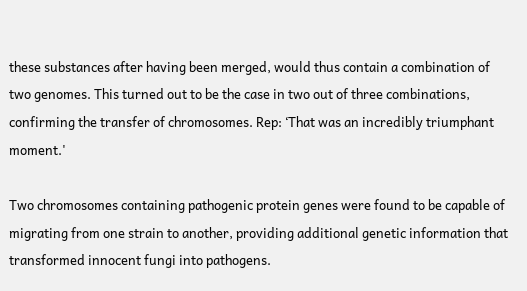these substances after having been merged, would thus contain a combination of two genomes. This turned out to be the case in two out of three combinations, confirming the transfer of chromosomes. Rep: ‘That was an incredibly triumphant moment.'

Two chromosomes containing pathogenic protein genes were found to be capable of migrating from one strain to another, providing additional genetic information that transformed innocent fungi into pathogens.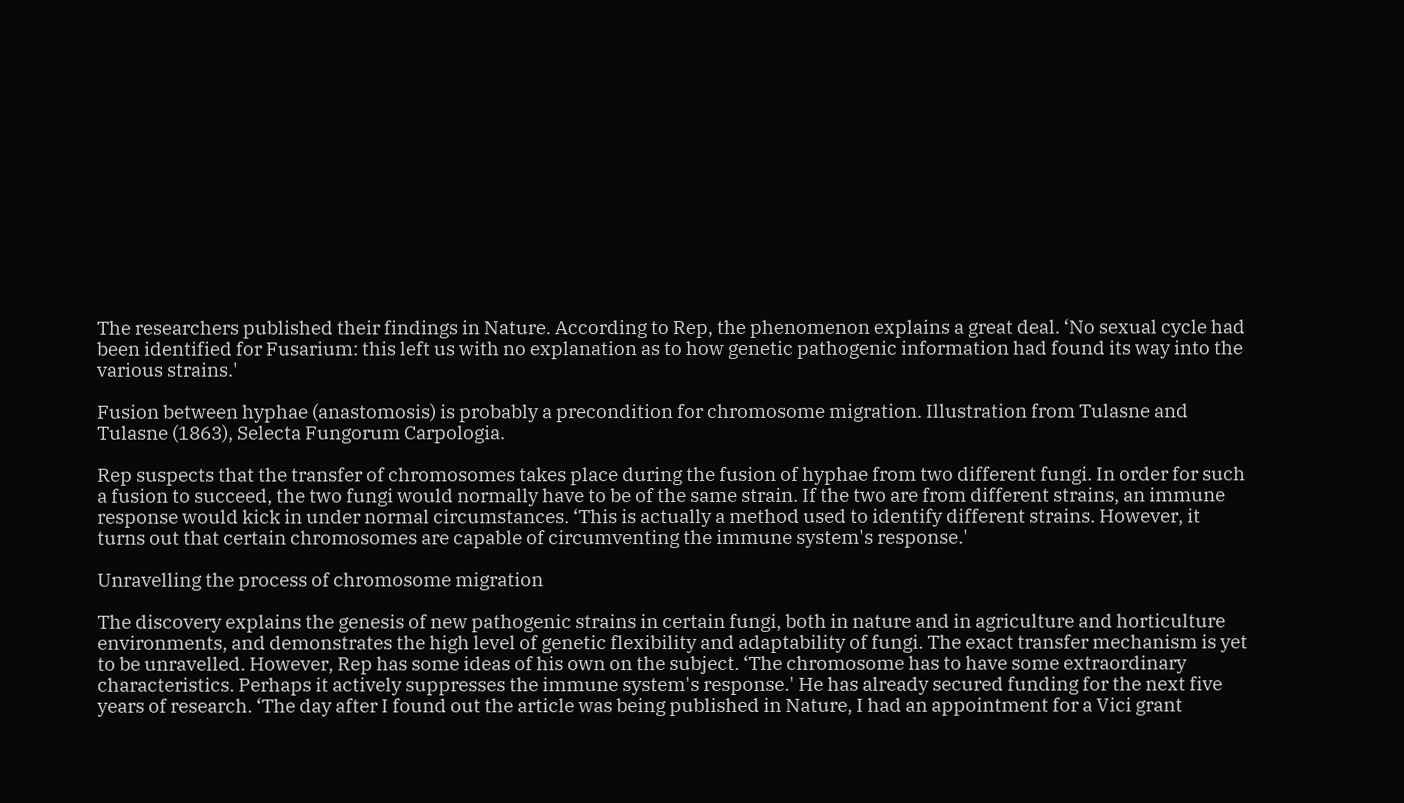The researchers published their findings in Nature. According to Rep, the phenomenon explains a great deal. ‘No sexual cycle had been identified for Fusarium: this left us with no explanation as to how genetic pathogenic information had found its way into the various strains.'

Fusion between hyphae (anastomosis) is probably a precondition for chromosome migration. Illustration from Tulasne and Tulasne (1863), Selecta Fungorum Carpologia.

Rep suspects that the transfer of chromosomes takes place during the fusion of hyphae from two different fungi. In order for such a fusion to succeed, the two fungi would normally have to be of the same strain. If the two are from different strains, an immune response would kick in under normal circumstances. ‘This is actually a method used to identify different strains. However, it turns out that certain chromosomes are capable of circumventing the immune system's response.'

Unravelling the process of chromosome migration

The discovery explains the genesis of new pathogenic strains in certain fungi, both in nature and in agriculture and horticulture environments, and demonstrates the high level of genetic flexibility and adaptability of fungi. The exact transfer mechanism is yet to be unravelled. However, Rep has some ideas of his own on the subject. ‘The chromosome has to have some extraordinary characteristics. Perhaps it actively suppresses the immune system's response.' He has already secured funding for the next five years of research. ‘The day after I found out the article was being published in Nature, I had an appointment for a Vici grant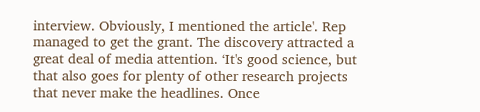interview. Obviously, I mentioned the article'. Rep managed to get the grant. The discovery attracted a great deal of media attention. ‘It's good science, but that also goes for plenty of other research projects that never make the headlines. Once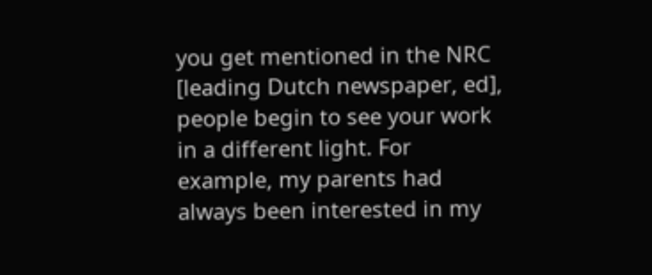you get mentioned in the NRC [leading Dutch newspaper, ed], people begin to see your work in a different light. For example, my parents had always been interested in my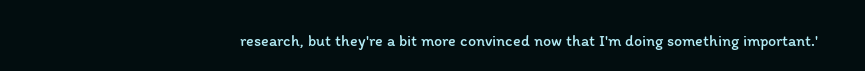research, but they're a bit more convinced now that I'm doing something important.'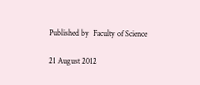Published by  Faculty of Science

21 August 2012